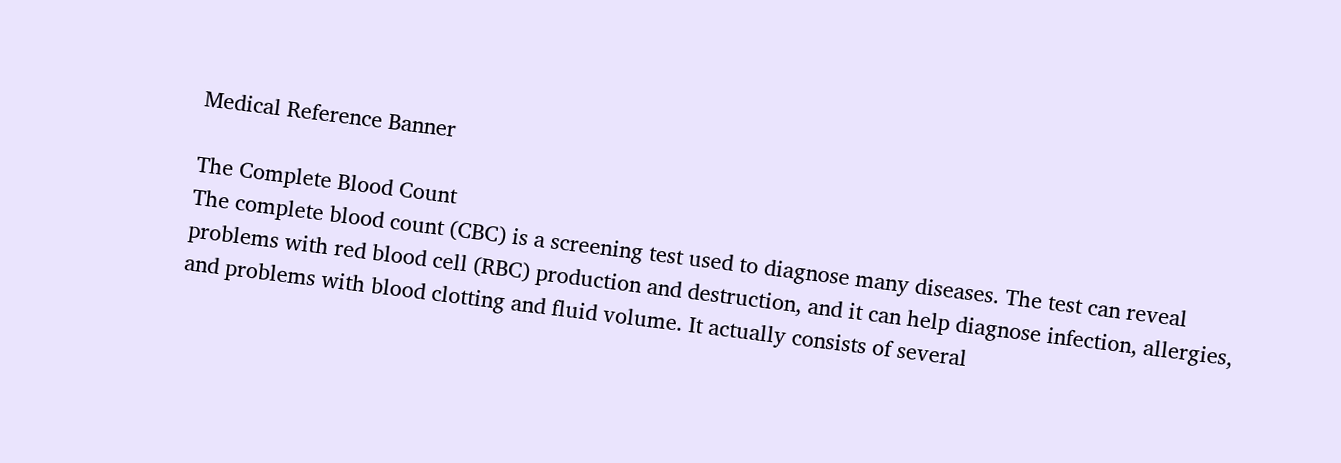Medical Reference Banner

The Complete Blood Count
The complete blood count (CBC) is a screening test used to diagnose many diseases. The test can reveal problems with red blood cell (RBC) production and destruction, and it can help diagnose infection, allergies, and problems with blood clotting and fluid volume. It actually consists of several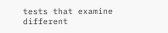tests that examine different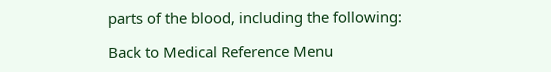parts of the blood, including the following:

Back to Medical Reference Menu